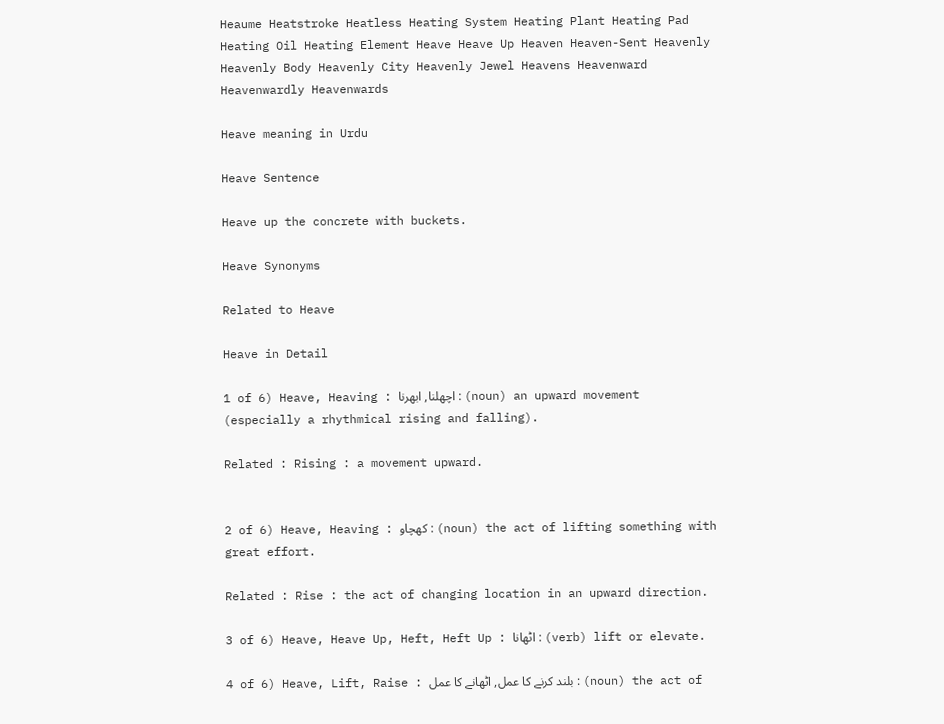Heaume Heatstroke Heatless Heating System Heating Plant Heating Pad Heating Oil Heating Element Heave Heave Up Heaven Heaven-Sent Heavenly Heavenly Body Heavenly City Heavenly Jewel Heavens Heavenward Heavenwardly Heavenwards

Heave meaning in Urdu

Heave Sentence

Heave up the concrete with buckets.

Heave Synonyms

Related to Heave

Heave in Detail

1 of 6) Heave, Heaving : اچھلنا, ابھرنا : (noun) an upward movement (especially a rhythmical rising and falling).

Related : Rising : a movement upward.


2 of 6) Heave, Heaving : کھچاو : (noun) the act of lifting something with great effort.

Related : Rise : the act of changing location in an upward direction.

3 of 6) Heave, Heave Up, Heft, Heft Up : اٹھانا : (verb) lift or elevate.

4 of 6) Heave, Lift, Raise : بلند کرنے کا عمل, اٹھانے کا عمل : (noun) the act of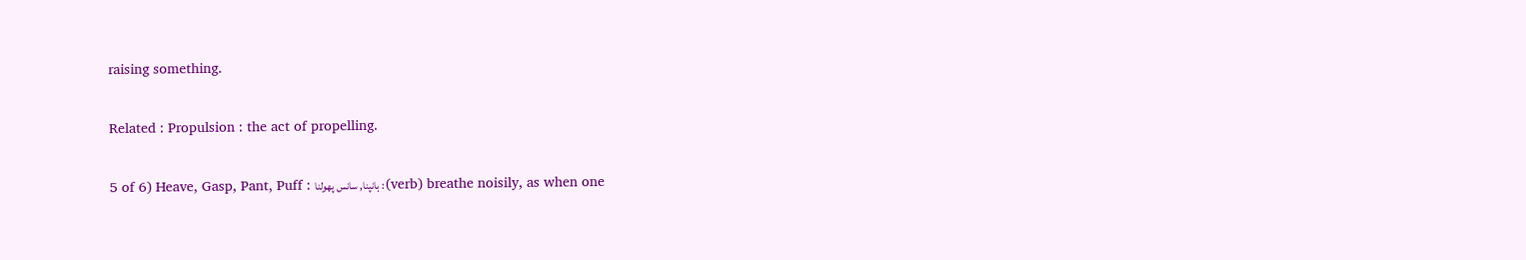raising something.

Related : Propulsion : the act of propelling.

5 of 6) Heave, Gasp, Pant, Puff : ہانپنا, سانس پھولنا : (verb) breathe noisily, as when one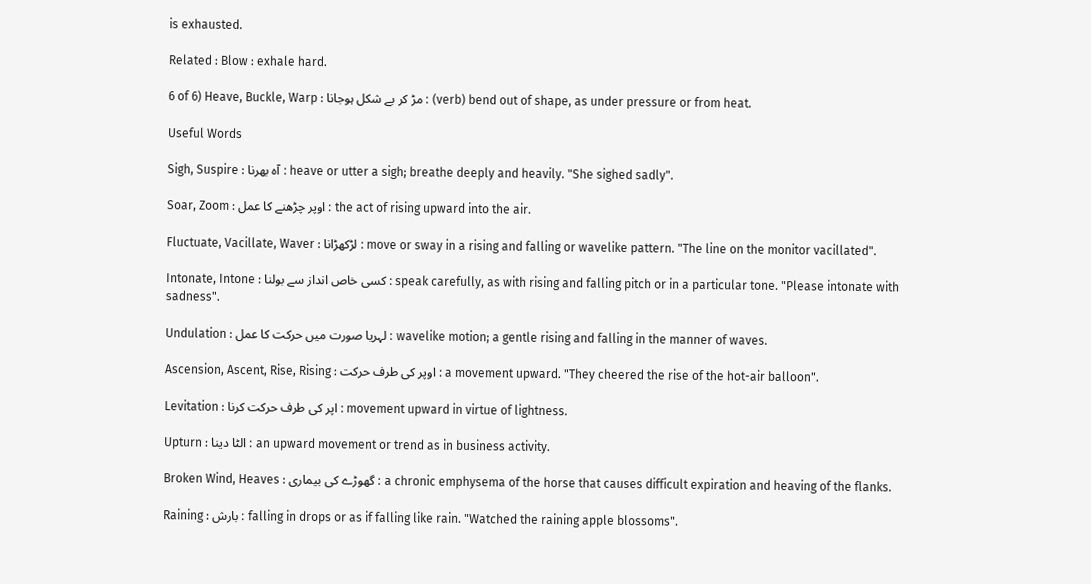is exhausted.

Related : Blow : exhale hard.

6 of 6) Heave, Buckle, Warp : مڑ کر بے شکل ہوجانا : (verb) bend out of shape, as under pressure or from heat.

Useful Words

Sigh, Suspire : آہ بھرنا : heave or utter a sigh; breathe deeply and heavily. "She sighed sadly".

Soar, Zoom : اوپر چڑھنے کا عمل : the act of rising upward into the air.

Fluctuate, Vacillate, Waver : لڑکھڑانا : move or sway in a rising and falling or wavelike pattern. "The line on the monitor vacillated".

Intonate, Intone : کسی خاص انداز سے بولنا : speak carefully, as with rising and falling pitch or in a particular tone. "Please intonate with sadness".

Undulation : لہریا صورت میں حرکت کا عمل : wavelike motion; a gentle rising and falling in the manner of waves.

Ascension, Ascent, Rise, Rising : اوپر کی طرف حرکت : a movement upward. "They cheered the rise of the hot-air balloon".

Levitation : اپر کی طرف حرکت کرنا : movement upward in virtue of lightness.

Upturn : الٹا دینا : an upward movement or trend as in business activity.

Broken Wind, Heaves : گھوڑے کی بیماری : a chronic emphysema of the horse that causes difficult expiration and heaving of the flanks.

Raining : بارش : falling in drops or as if falling like rain. "Watched the raining apple blossoms".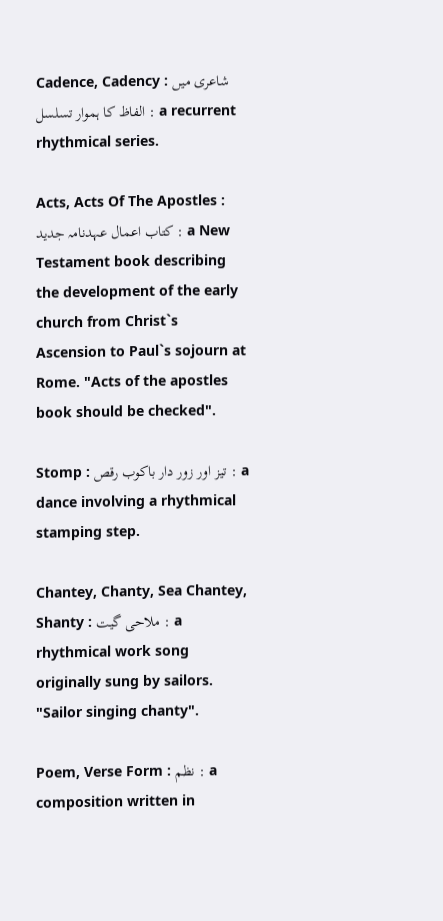Cadence, Cadency : شاعری میں الفاظ کا ہموار تسلسل : a recurrent rhythmical series.

Acts, Acts Of The Apostles : کتاب اعمال عہدنامہ جدید : a New Testament book describing the development of the early church from Christ`s Ascension to Paul`s sojourn at Rome. "Acts of the apostles book should be checked".

Stomp : تیز اور زور دار باکوب رقص : a dance involving a rhythmical stamping step.

Chantey, Chanty, Sea Chantey, Shanty : ملاحی گیت : a rhythmical work song originally sung by sailors. "Sailor singing chanty".

Poem, Verse Form : نظم : a composition written in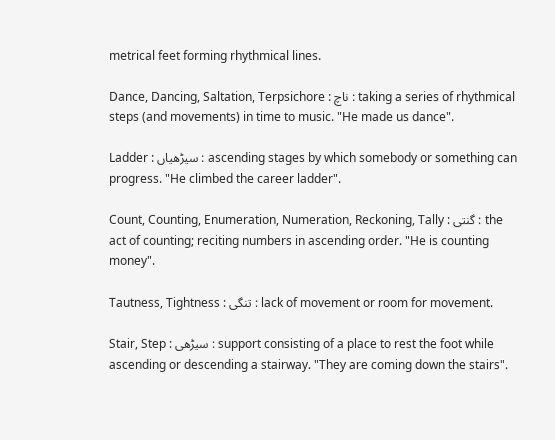metrical feet forming rhythmical lines.

Dance, Dancing, Saltation, Terpsichore : ناچ : taking a series of rhythmical steps (and movements) in time to music. "He made us dance".

Ladder : سیڑھیاں : ascending stages by which somebody or something can progress. "He climbed the career ladder".

Count, Counting, Enumeration, Numeration, Reckoning, Tally : گنتی : the act of counting; reciting numbers in ascending order. "He is counting money".

Tautness, Tightness : تنگی : lack of movement or room for movement.

Stair, Step : سیڑھی : support consisting of a place to rest the foot while ascending or descending a stairway. "They are coming down the stairs".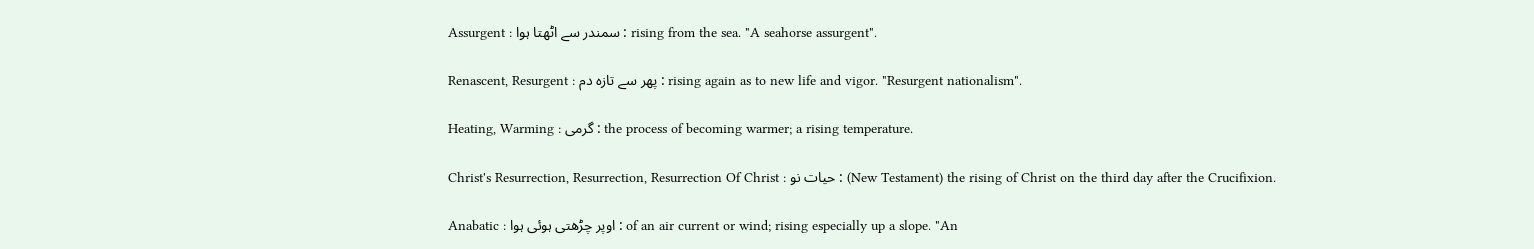Assurgent : سمندر سے اٹھتا ہوا : rising from the sea. "A seahorse assurgent".

Renascent, Resurgent : پھر سے تازہ دم : rising again as to new life and vigor. "Resurgent nationalism".

Heating, Warming : گرمی : the process of becoming warmer; a rising temperature.

Christ's Resurrection, Resurrection, Resurrection Of Christ : حیات نو : (New Testament) the rising of Christ on the third day after the Crucifixion.

Anabatic : اوپر چڑھتی ہوئی ہوا : of an air current or wind; rising especially up a slope. "An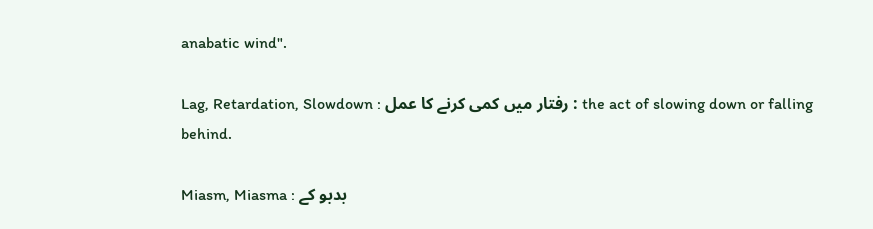anabatic wind".

Lag, Retardation, Slowdown : رفتار میں کمی کرنے کا عمل : the act of slowing down or falling behind.

Miasm, Miasma : بدبو کے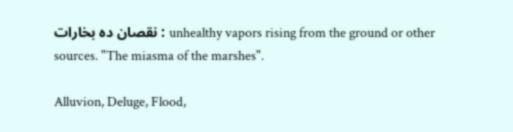نقصان دہ بخارات : unhealthy vapors rising from the ground or other sources. "The miasma of the marshes".

Alluvion, Deluge, Flood,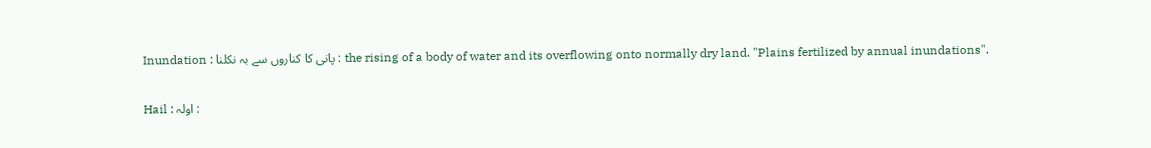Inundation : پانی کا کناروں سے بہ نکلنا : the rising of a body of water and its overflowing onto normally dry land. "Plains fertilized by annual inundations".

Hail : اولہ :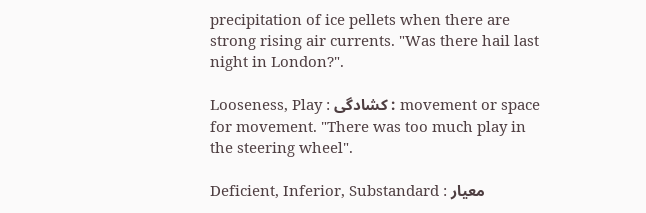precipitation of ice pellets when there are strong rising air currents. "Was there hail last night in London?".

Looseness, Play : کشادگی : movement or space for movement. "There was too much play in the steering wheel".

Deficient, Inferior, Substandard : معیار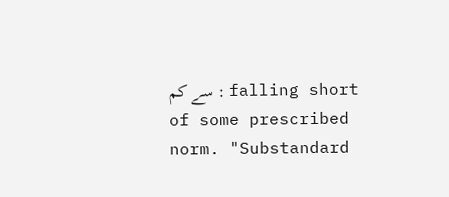سے کم : falling short of some prescribed norm. "Substandard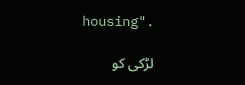housing".

لڑکی کو